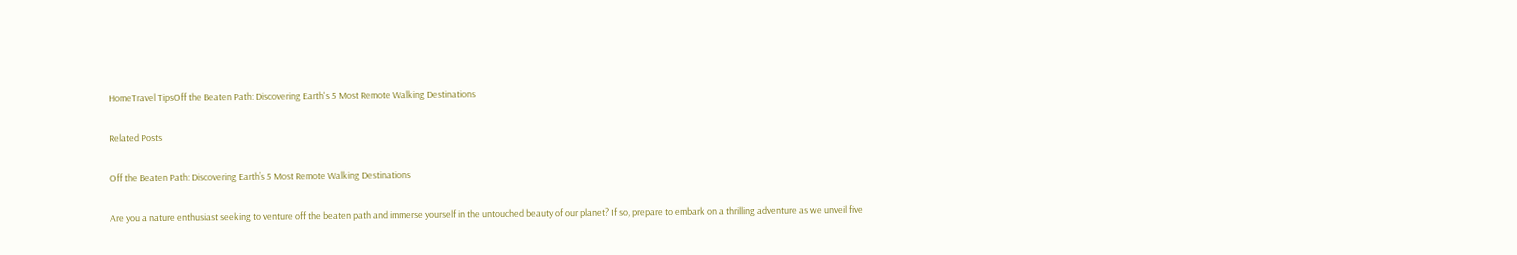HomeTravel TipsOff the Beaten Path: Discovering Earth's 5 Most Remote Walking Destinations

Related Posts

Off the Beaten Path: Discovering Earth’s 5 Most Remote Walking Destinations

Are you a nature enthusiast seeking to venture off the beaten path and immerse yourself in the untouched beauty of our planet? If so, prepare to embark on a thrilling adventure as we unveil five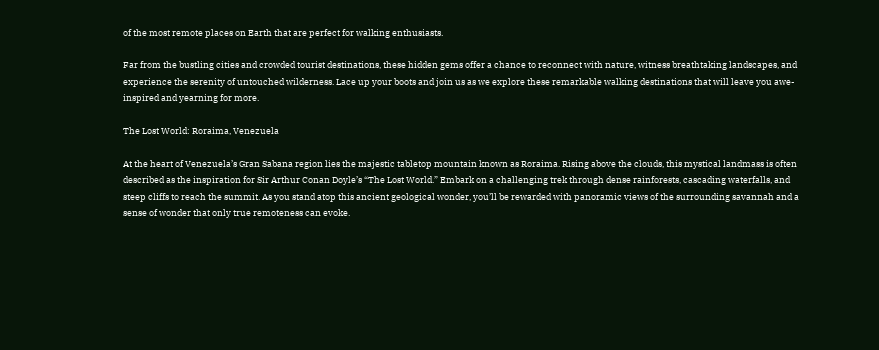of the most remote places on Earth that are perfect for walking enthusiasts.

Far from the bustling cities and crowded tourist destinations, these hidden gems offer a chance to reconnect with nature, witness breathtaking landscapes, and experience the serenity of untouched wilderness. Lace up your boots and join us as we explore these remarkable walking destinations that will leave you awe-inspired and yearning for more.

The Lost World: Roraima, Venezuela

At the heart of Venezuela’s Gran Sabana region lies the majestic tabletop mountain known as Roraima. Rising above the clouds, this mystical landmass is often described as the inspiration for Sir Arthur Conan Doyle’s “The Lost World.” Embark on a challenging trek through dense rainforests, cascading waterfalls, and steep cliffs to reach the summit. As you stand atop this ancient geological wonder, you’ll be rewarded with panoramic views of the surrounding savannah and a sense of wonder that only true remoteness can evoke.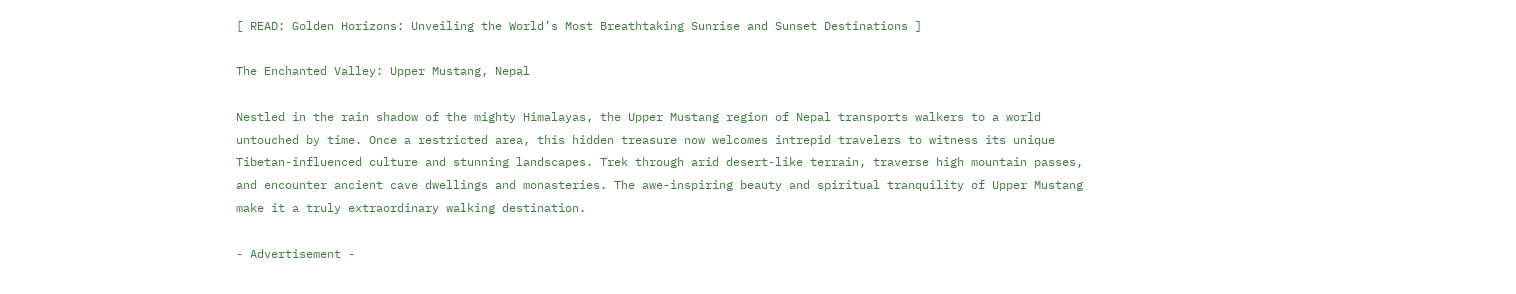[ READ: Golden Horizons: Unveiling the World’s Most Breathtaking Sunrise and Sunset Destinations ]

The Enchanted Valley: Upper Mustang, Nepal

Nestled in the rain shadow of the mighty Himalayas, the Upper Mustang region of Nepal transports walkers to a world untouched by time. Once a restricted area, this hidden treasure now welcomes intrepid travelers to witness its unique Tibetan-influenced culture and stunning landscapes. Trek through arid desert-like terrain, traverse high mountain passes, and encounter ancient cave dwellings and monasteries. The awe-inspiring beauty and spiritual tranquility of Upper Mustang make it a truly extraordinary walking destination.

- Advertisement -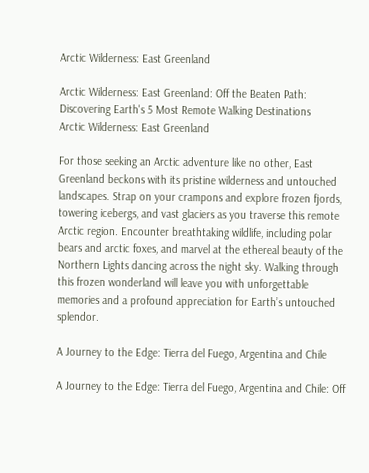Arctic Wilderness: East Greenland

Arctic Wilderness: East Greenland: Off the Beaten Path: Discovering Earth's 5 Most Remote Walking Destinations
Arctic Wilderness: East Greenland

For those seeking an Arctic adventure like no other, East Greenland beckons with its pristine wilderness and untouched landscapes. Strap on your crampons and explore frozen fjords, towering icebergs, and vast glaciers as you traverse this remote Arctic region. Encounter breathtaking wildlife, including polar bears and arctic foxes, and marvel at the ethereal beauty of the Northern Lights dancing across the night sky. Walking through this frozen wonderland will leave you with unforgettable memories and a profound appreciation for Earth’s untouched splendor.

A Journey to the Edge: Tierra del Fuego, Argentina and Chile

A Journey to the Edge: Tierra del Fuego, Argentina and Chile: Off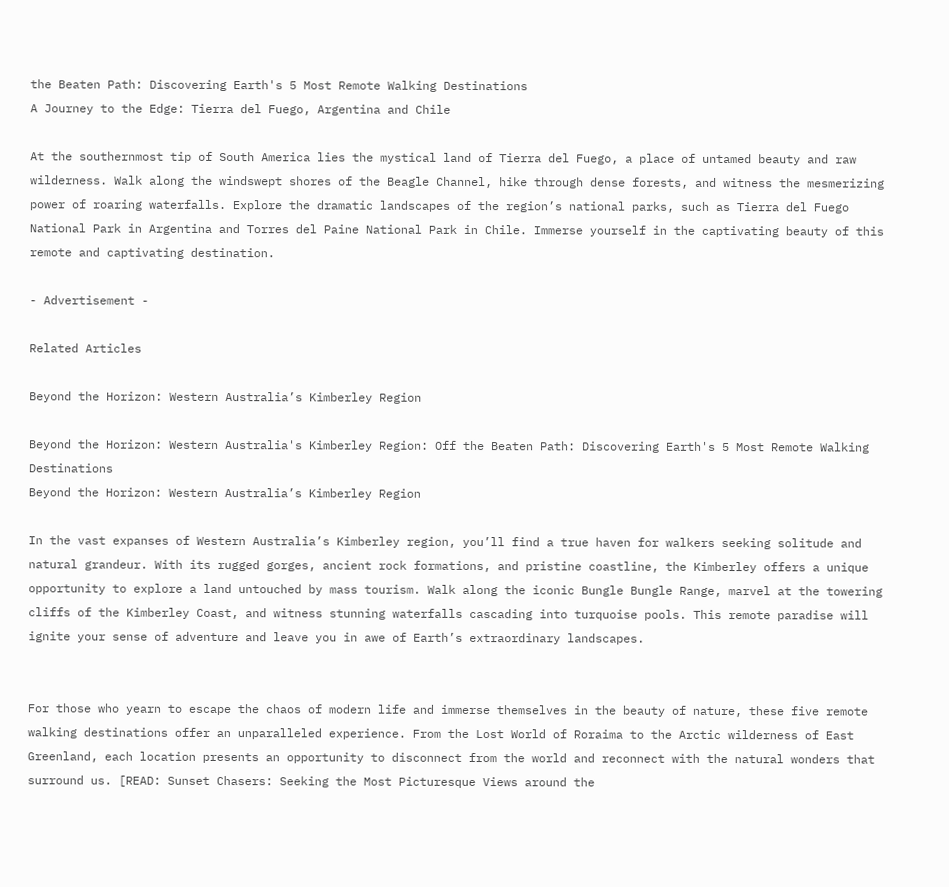the Beaten Path: Discovering Earth's 5 Most Remote Walking Destinations
A Journey to the Edge: Tierra del Fuego, Argentina and Chile

At the southernmost tip of South America lies the mystical land of Tierra del Fuego, a place of untamed beauty and raw wilderness. Walk along the windswept shores of the Beagle Channel, hike through dense forests, and witness the mesmerizing power of roaring waterfalls. Explore the dramatic landscapes of the region’s national parks, such as Tierra del Fuego National Park in Argentina and Torres del Paine National Park in Chile. Immerse yourself in the captivating beauty of this remote and captivating destination.

- Advertisement -

Related Articles

Beyond the Horizon: Western Australia’s Kimberley Region

Beyond the Horizon: Western Australia's Kimberley Region: Off the Beaten Path: Discovering Earth's 5 Most Remote Walking Destinations
Beyond the Horizon: Western Australia’s Kimberley Region

In the vast expanses of Western Australia’s Kimberley region, you’ll find a true haven for walkers seeking solitude and natural grandeur. With its rugged gorges, ancient rock formations, and pristine coastline, the Kimberley offers a unique opportunity to explore a land untouched by mass tourism. Walk along the iconic Bungle Bungle Range, marvel at the towering cliffs of the Kimberley Coast, and witness stunning waterfalls cascading into turquoise pools. This remote paradise will ignite your sense of adventure and leave you in awe of Earth’s extraordinary landscapes.


For those who yearn to escape the chaos of modern life and immerse themselves in the beauty of nature, these five remote walking destinations offer an unparalleled experience. From the Lost World of Roraima to the Arctic wilderness of East Greenland, each location presents an opportunity to disconnect from the world and reconnect with the natural wonders that surround us. [READ: Sunset Chasers: Seeking the Most Picturesque Views around the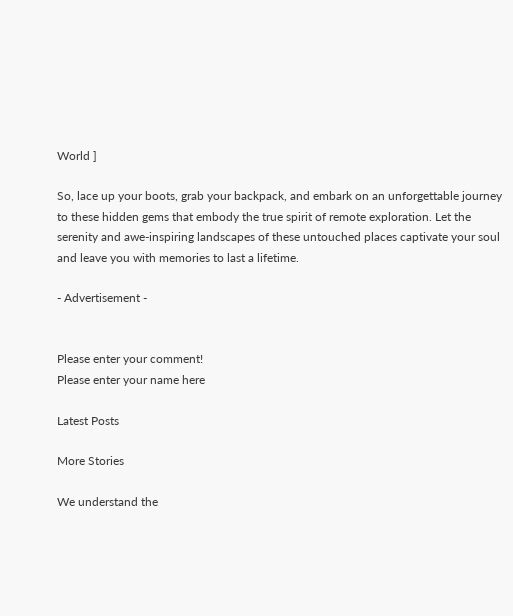World ]

So, lace up your boots, grab your backpack, and embark on an unforgettable journey to these hidden gems that embody the true spirit of remote exploration. Let the serenity and awe-inspiring landscapes of these untouched places captivate your soul and leave you with memories to last a lifetime.

- Advertisement -


Please enter your comment!
Please enter your name here

Latest Posts

More Stories

We understand the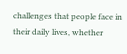challenges that people face in their daily lives, whether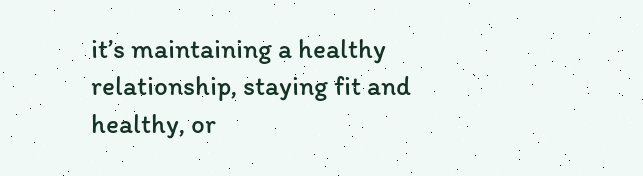it’s maintaining a healthy relationship, staying fit and healthy, or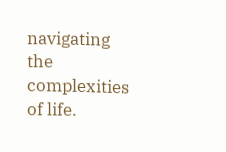navigating the complexities of life.